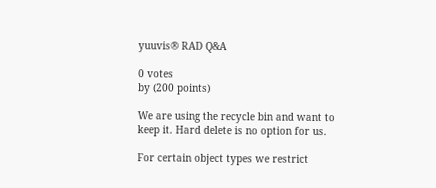yuuvis® RAD Q&A

0 votes
by (200 points)

We are using the recycle bin and want to keep it. Hard delete is no option for us.

For certain object types we restrict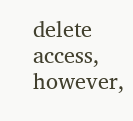delete access, however,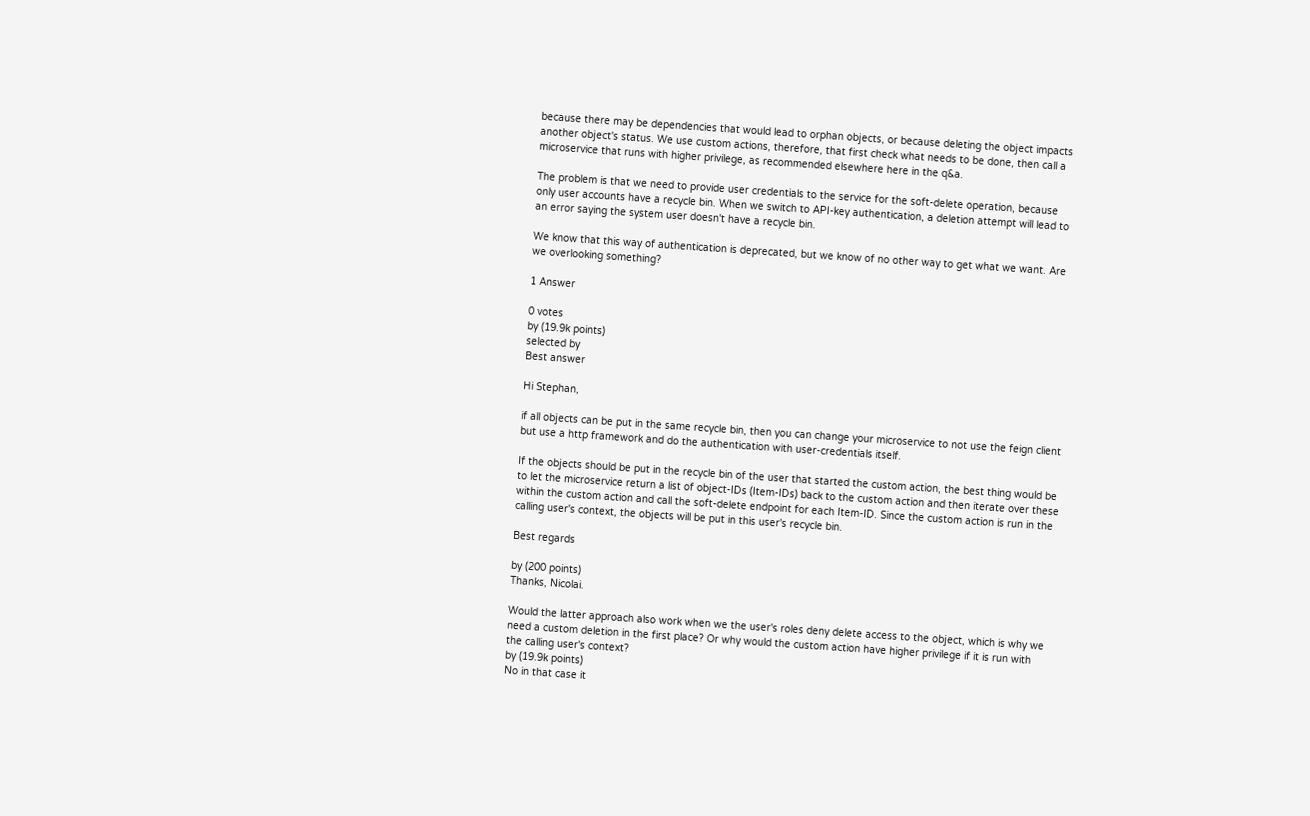because there may be dependencies that would lead to orphan objects, or because deleting the object impacts another object's status. We use custom actions, therefore, that first check what needs to be done, then call a microservice that runs with higher privilege, as recommended elsewhere here in the q&a.

The problem is that we need to provide user credentials to the service for the soft-delete operation, because only user accounts have a recycle bin. When we switch to API-key authentication, a deletion attempt will lead to an error saying the system user doesn't have a recycle bin.

We know that this way of authentication is deprecated, but we know of no other way to get what we want. Are we overlooking something?

1 Answer

0 votes
by (19.9k points)
selected by
Best answer

Hi Stephan,

if all objects can be put in the same recycle bin, then you can change your microservice to not use the feign client but use a http framework and do the authentication with user-credentials itself.

If the objects should be put in the recycle bin of the user that started the custom action, the best thing would be to let the microservice return a list of object-IDs (Item-IDs) back to the custom action and then iterate over these within the custom action and call the soft-delete endpoint for each Item-ID. Since the custom action is run in the calling user's context, the objects will be put in this user's recycle bin.

Best regards

by (200 points)
Thanks, Nicolai.

Would the latter approach also work when we the user's roles deny delete access to the object, which is why we need a custom deletion in the first place? Or why would the custom action have higher privilege if it is run with the calling user's context?
by (19.9k points)
No in that case it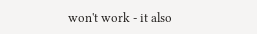won't work - it also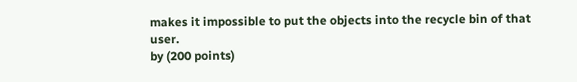makes it impossible to put the objects into the recycle bin of that user.
by (200 points)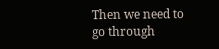Then we need to go through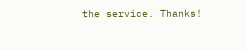the service. Thanks!